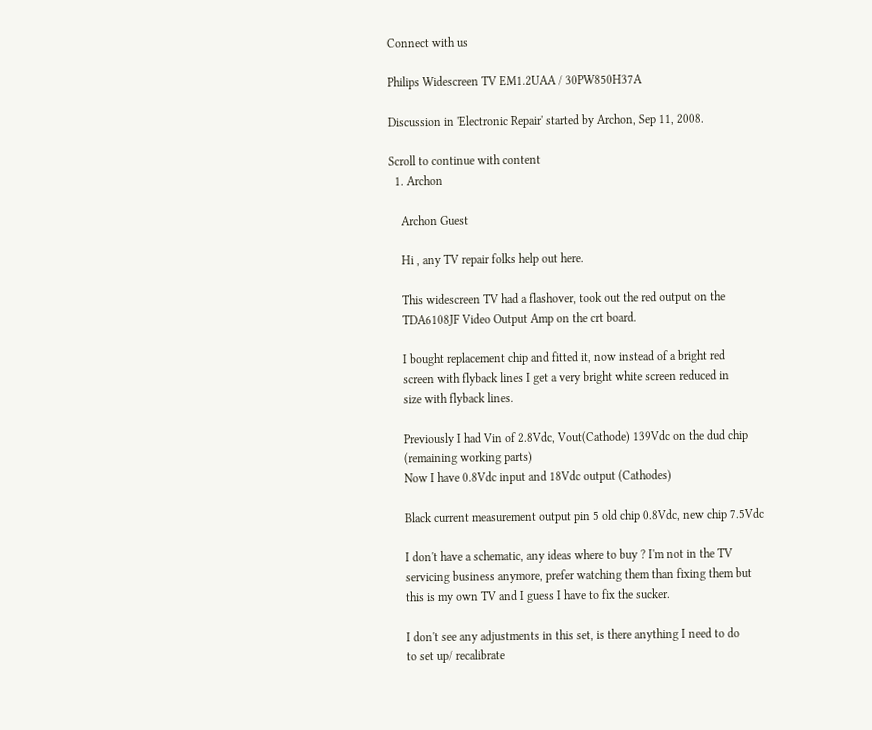Connect with us

Philips Widescreen TV EM1.2UAA / 30PW850H37A

Discussion in 'Electronic Repair' started by Archon, Sep 11, 2008.

Scroll to continue with content
  1. Archon

    Archon Guest

    Hi , any TV repair folks help out here.

    This widescreen TV had a flashover, took out the red output on the
    TDA6108JF Video Output Amp on the crt board.

    I bought replacement chip and fitted it, now instead of a bright red
    screen with flyback lines I get a very bright white screen reduced in
    size with flyback lines.

    Previously I had Vin of 2.8Vdc, Vout(Cathode) 139Vdc on the dud chip
    (remaining working parts)
    Now I have 0.8Vdc input and 18Vdc output (Cathodes)

    Black current measurement output pin 5 old chip 0.8Vdc, new chip 7.5Vdc

    I don't have a schematic, any ideas where to buy ? I'm not in the TV
    servicing business anymore, prefer watching them than fixing them but
    this is my own TV and I guess I have to fix the sucker.

    I don't see any adjustments in this set, is there anything I need to do
    to set up/ recalibrate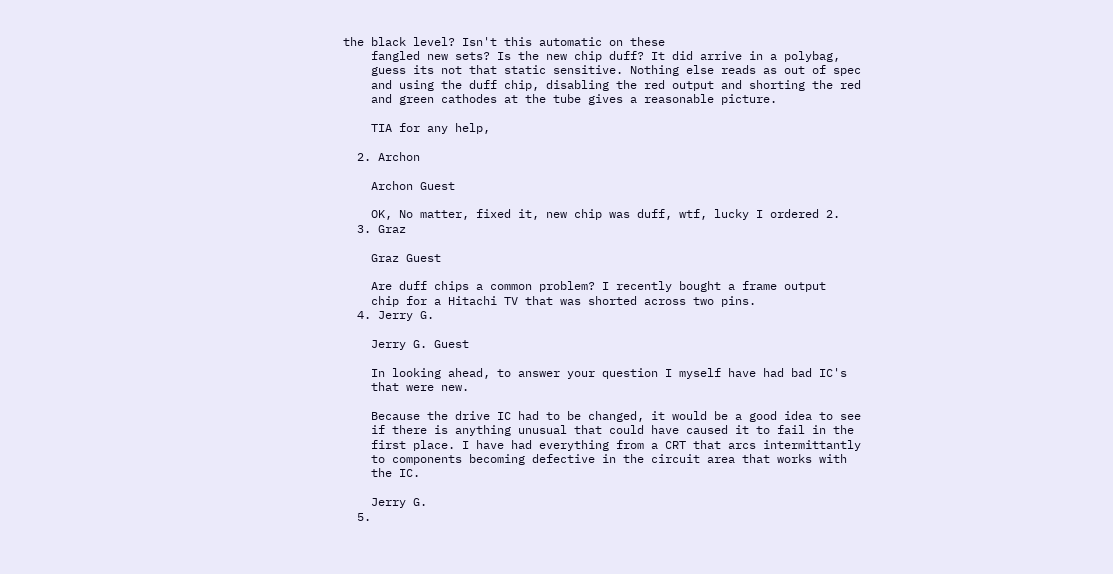the black level? Isn't this automatic on these
    fangled new sets? Is the new chip duff? It did arrive in a polybag,
    guess its not that static sensitive. Nothing else reads as out of spec
    and using the duff chip, disabling the red output and shorting the red
    and green cathodes at the tube gives a reasonable picture.

    TIA for any help,

  2. Archon

    Archon Guest

    OK, No matter, fixed it, new chip was duff, wtf, lucky I ordered 2.
  3. Graz

    Graz Guest

    Are duff chips a common problem? I recently bought a frame output
    chip for a Hitachi TV that was shorted across two pins.
  4. Jerry G.

    Jerry G. Guest

    In looking ahead, to answer your question I myself have had bad IC's
    that were new.

    Because the drive IC had to be changed, it would be a good idea to see
    if there is anything unusual that could have caused it to fail in the
    first place. I have had everything from a CRT that arcs intermittantly
    to components becoming defective in the circuit area that works with
    the IC.

    Jerry G.
  5.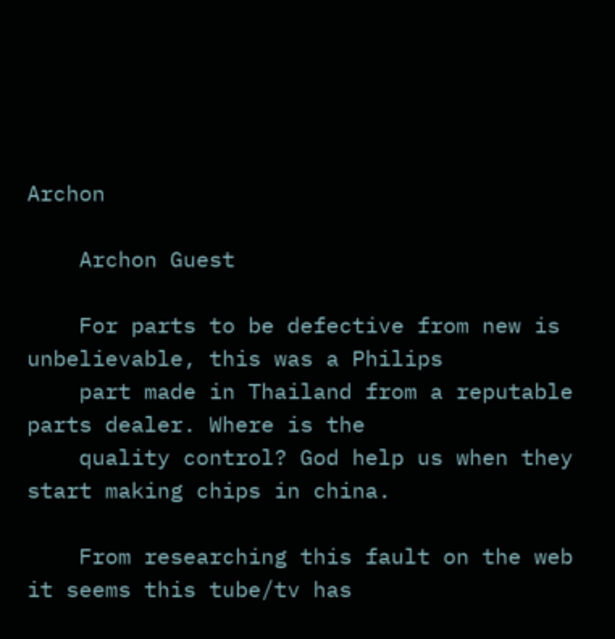Archon

    Archon Guest

    For parts to be defective from new is unbelievable, this was a Philips
    part made in Thailand from a reputable parts dealer. Where is the
    quality control? God help us when they start making chips in china.

    From researching this fault on the web it seems this tube/tv has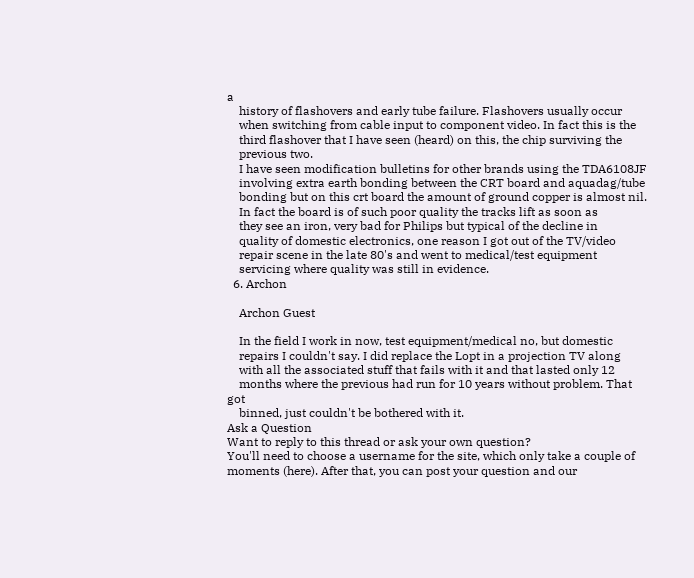a
    history of flashovers and early tube failure. Flashovers usually occur
    when switching from cable input to component video. In fact this is the
    third flashover that I have seen (heard) on this, the chip surviving the
    previous two.
    I have seen modification bulletins for other brands using the TDA6108JF
    involving extra earth bonding between the CRT board and aquadag/tube
    bonding but on this crt board the amount of ground copper is almost nil.
    In fact the board is of such poor quality the tracks lift as soon as
    they see an iron, very bad for Philips but typical of the decline in
    quality of domestic electronics, one reason I got out of the TV/video
    repair scene in the late 80's and went to medical/test equipment
    servicing where quality was still in evidence.
  6. Archon

    Archon Guest

    In the field I work in now, test equipment/medical no, but domestic
    repairs I couldn't say. I did replace the Lopt in a projection TV along
    with all the associated stuff that fails with it and that lasted only 12
    months where the previous had run for 10 years without problem. That got
    binned, just couldn't be bothered with it.
Ask a Question
Want to reply to this thread or ask your own question?
You'll need to choose a username for the site, which only take a couple of moments (here). After that, you can post your question and our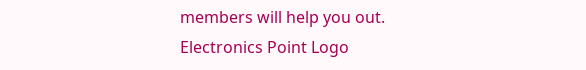members will help you out.
Electronics Point Logo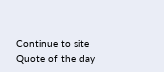Continue to site
Quote of the day